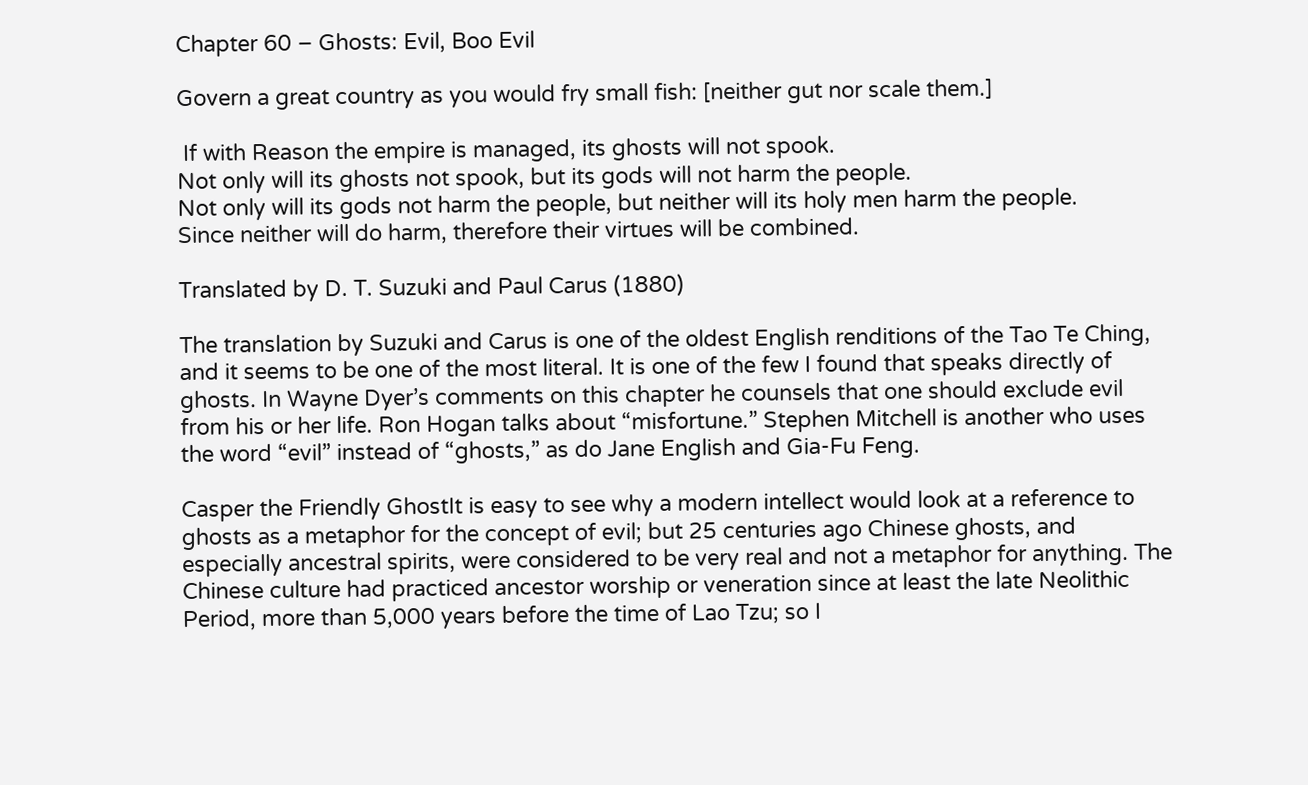Chapter 60 – Ghosts: Evil, Boo Evil

Govern a great country as you would fry small fish: [neither gut nor scale them.]

 If with Reason the empire is managed, its ghosts will not spook.
Not only will its ghosts not spook, but its gods will not harm the people.
Not only will its gods not harm the people, but neither will its holy men harm the people.
Since neither will do harm, therefore their virtues will be combined.

Translated by D. T. Suzuki and Paul Carus (1880)

The translation by Suzuki and Carus is one of the oldest English renditions of the Tao Te Ching, and it seems to be one of the most literal. It is one of the few I found that speaks directly of ghosts. In Wayne Dyer’s comments on this chapter he counsels that one should exclude evil from his or her life. Ron Hogan talks about “misfortune.” Stephen Mitchell is another who uses the word “evil” instead of “ghosts,” as do Jane English and Gia-Fu Feng.

Casper the Friendly GhostIt is easy to see why a modern intellect would look at a reference to ghosts as a metaphor for the concept of evil; but 25 centuries ago Chinese ghosts, and especially ancestral spirits, were considered to be very real and not a metaphor for anything. The Chinese culture had practiced ancestor worship or veneration since at least the late Neolithic Period, more than 5,000 years before the time of Lao Tzu; so I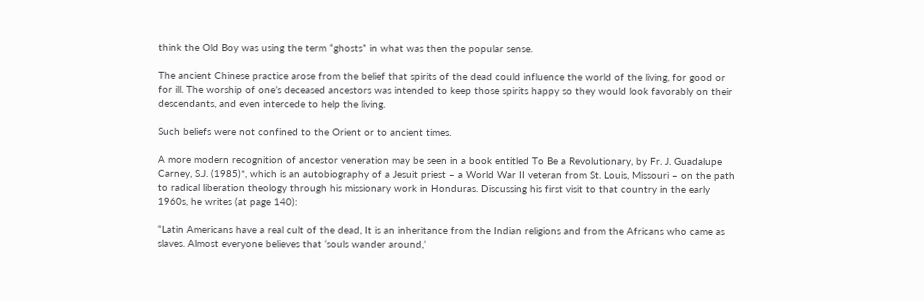think the Old Boy was using the term “ghosts” in what was then the popular sense.

The ancient Chinese practice arose from the belief that spirits of the dead could influence the world of the living, for good or for ill. The worship of one’s deceased ancestors was intended to keep those spirits happy so they would look favorably on their descendants, and even intercede to help the living.

Such beliefs were not confined to the Orient or to ancient times.

A more modern recognition of ancestor veneration may be seen in a book entitled To Be a Revolutionary, by Fr. J. Guadalupe Carney, S.J. (1985)*, which is an autobiography of a Jesuit priest – a World War II veteran from St. Louis, Missouri – on the path to radical liberation theology through his missionary work in Honduras. Discussing his first visit to that country in the early 1960s, he writes (at page 140):

“Latin Americans have a real cult of the dead, It is an inheritance from the Indian religions and from the Africans who came as slaves. Almost everyone believes that ‘souls wander around,’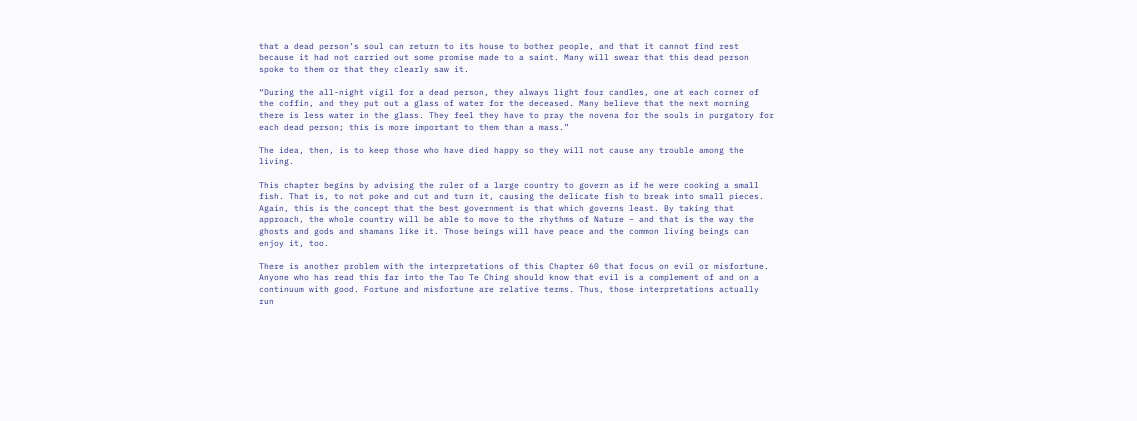that a dead person’s soul can return to its house to bother people, and that it cannot find rest because it had not carried out some promise made to a saint. Many will swear that this dead person spoke to them or that they clearly saw it.

“During the all-night vigil for a dead person, they always light four candles, one at each corner of the coffin, and they put out a glass of water for the deceased. Many believe that the next morning there is less water in the glass. They feel they have to pray the novena for the souls in purgatory for each dead person; this is more important to them than a mass.”

The idea, then, is to keep those who have died happy so they will not cause any trouble among the living.

This chapter begins by advising the ruler of a large country to govern as if he were cooking a small fish. That is, to not poke and cut and turn it, causing the delicate fish to break into small pieces. Again, this is the concept that the best government is that which governs least. By taking that approach, the whole country will be able to move to the rhythms of Nature – and that is the way the ghosts and gods and shamans like it. Those beings will have peace and the common living beings can enjoy it, too.

There is another problem with the interpretations of this Chapter 60 that focus on evil or misfortune. Anyone who has read this far into the Tao Te Ching should know that evil is a complement of and on a continuum with good. Fortune and misfortune are relative terms. Thus, those interpretations actually run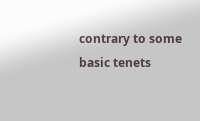contrary to some basic tenets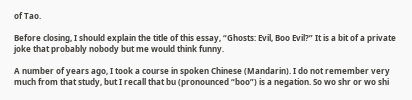of Tao.

Before closing, I should explain the title of this essay, “Ghosts: Evil, Boo Evil?” It is a bit of a private joke that probably nobody but me would think funny.

A number of years ago, I took a course in spoken Chinese (Mandarin). I do not remember very much from that study, but I recall that bu (pronounced “boo”) is a negation. So wo shr or wo shi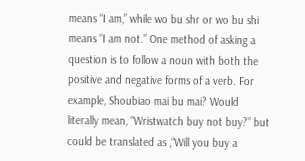means “I am,” while wo bu shr or wo bu shi means “I am not.” One method of asking a question is to follow a noun with both the positive and negative forms of a verb. For example, Shoubiao mai bu mai? Would literally mean, “Wristwatch buy not buy?” but could be translated as ,“Will you buy a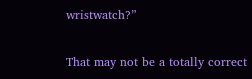wristwatch?”

That may not be a totally correct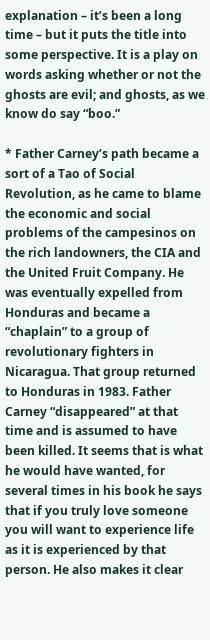explanation – it’s been a long time – but it puts the title into some perspective. It is a play on words asking whether or not the ghosts are evil; and ghosts, as we know do say “boo.”

* Father Carney’s path became a sort of a Tao of Social Revolution, as he came to blame the economic and social problems of the campesinos on the rich landowners, the CIA and the United Fruit Company. He was eventually expelled from Honduras and became a “chaplain” to a group of revolutionary fighters in Nicaragua. That group returned to Honduras in 1983. Father Carney “disappeared” at that time and is assumed to have been killed. It seems that is what he would have wanted, for several times in his book he says that if you truly love someone you will want to experience life as it is experienced by that person. He also makes it clear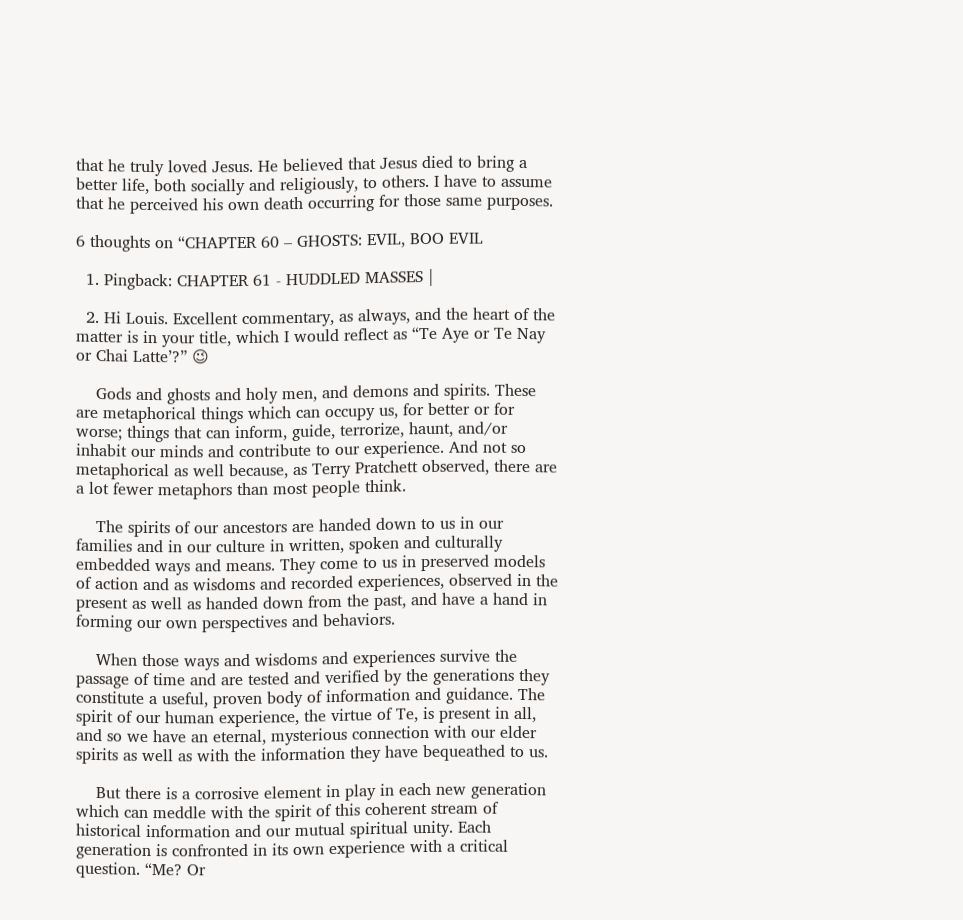that he truly loved Jesus. He believed that Jesus died to bring a better life, both socially and religiously, to others. I have to assume that he perceived his own death occurring for those same purposes.

6 thoughts on “CHAPTER 60 – GHOSTS: EVIL, BOO EVIL

  1. Pingback: CHAPTER 61 - HUDDLED MASSES |

  2. Hi Louis. Excellent commentary, as always, and the heart of the matter is in your title, which I would reflect as “Te Aye or Te Nay or Chai Latte’?” 😉

    Gods and ghosts and holy men, and demons and spirits. These are metaphorical things which can occupy us, for better or for worse; things that can inform, guide, terrorize, haunt, and/or inhabit our minds and contribute to our experience. And not so metaphorical as well because, as Terry Pratchett observed, there are a lot fewer metaphors than most people think.

    The spirits of our ancestors are handed down to us in our families and in our culture in written, spoken and culturally embedded ways and means. They come to us in preserved models of action and as wisdoms and recorded experiences, observed in the present as well as handed down from the past, and have a hand in forming our own perspectives and behaviors.

    When those ways and wisdoms and experiences survive the passage of time and are tested and verified by the generations they constitute a useful, proven body of information and guidance. The spirit of our human experience, the virtue of Te, is present in all, and so we have an eternal, mysterious connection with our elder spirits as well as with the information they have bequeathed to us.

    But there is a corrosive element in play in each new generation which can meddle with the spirit of this coherent stream of historical information and our mutual spiritual unity. Each generation is confronted in its own experience with a critical question. “Me? Or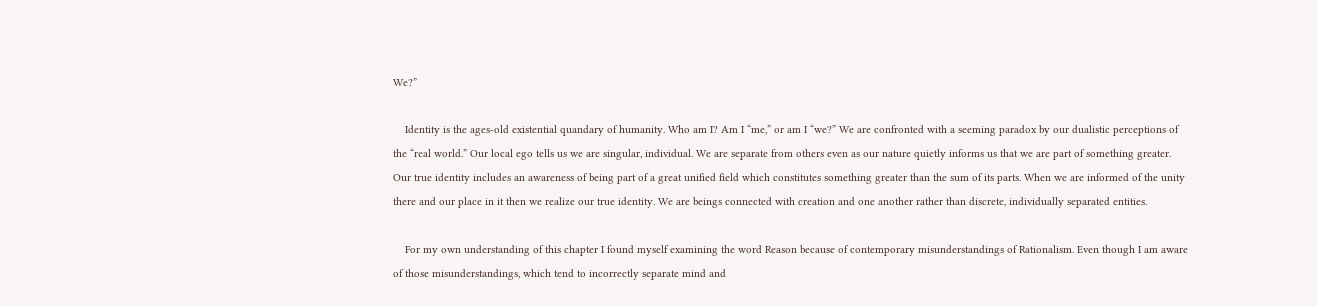We?”

    Identity is the ages-old existential quandary of humanity. Who am I? Am I “me,” or am I “we?” We are confronted with a seeming paradox by our dualistic perceptions of the “real world.” Our local ego tells us we are singular, individual. We are separate from others even as our nature quietly informs us that we are part of something greater. Our true identity includes an awareness of being part of a great unified field which constitutes something greater than the sum of its parts. When we are informed of the unity there and our place in it then we realize our true identity. We are beings connected with creation and one another rather than discrete, individually separated entities.

    For my own understanding of this chapter I found myself examining the word Reason because of contemporary misunderstandings of Rationalism. Even though I am aware of those misunderstandings, which tend to incorrectly separate mind and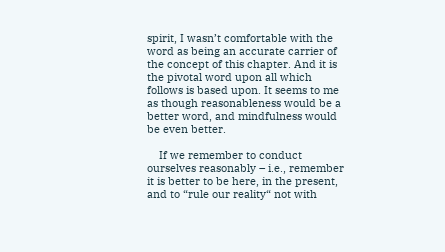spirit, I wasn’t comfortable with the word as being an accurate carrier of the concept of this chapter. And it is the pivotal word upon all which follows is based upon. It seems to me as though reasonableness would be a better word, and mindfulness would be even better.

    If we remember to conduct ourselves reasonably – i.e., remember it is better to be here, in the present, and to “rule our reality“ not with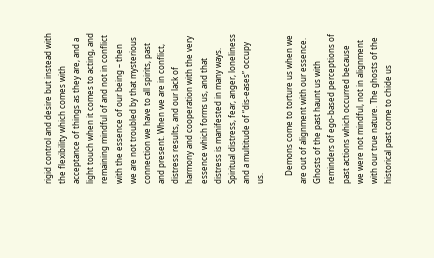rigid control and desire but instead with the flexibility which comes with acceptance of things as they are, and a light touch when it comes to acting, and remaining mindful of and not in conflict with the essence of our being – then we are not troubled by that mysterious connection we have to all spirits, past and present. When we are in conflict, distress results, and our lack of harmony and cooperation with the very essence which forms us, and that distress is manifested in many ways. Spiritual distress, fear, anger, loneliness and a multitude of “dis-eases” occupy us.

    Demons come to torture us when we are out of alignment with our essence. Ghosts of the past haunt us with reminders of ego-based perceptions of past actions which occurred because we were not mindful, not in alignment with our true nature. The ghosts of the historical past come to chide us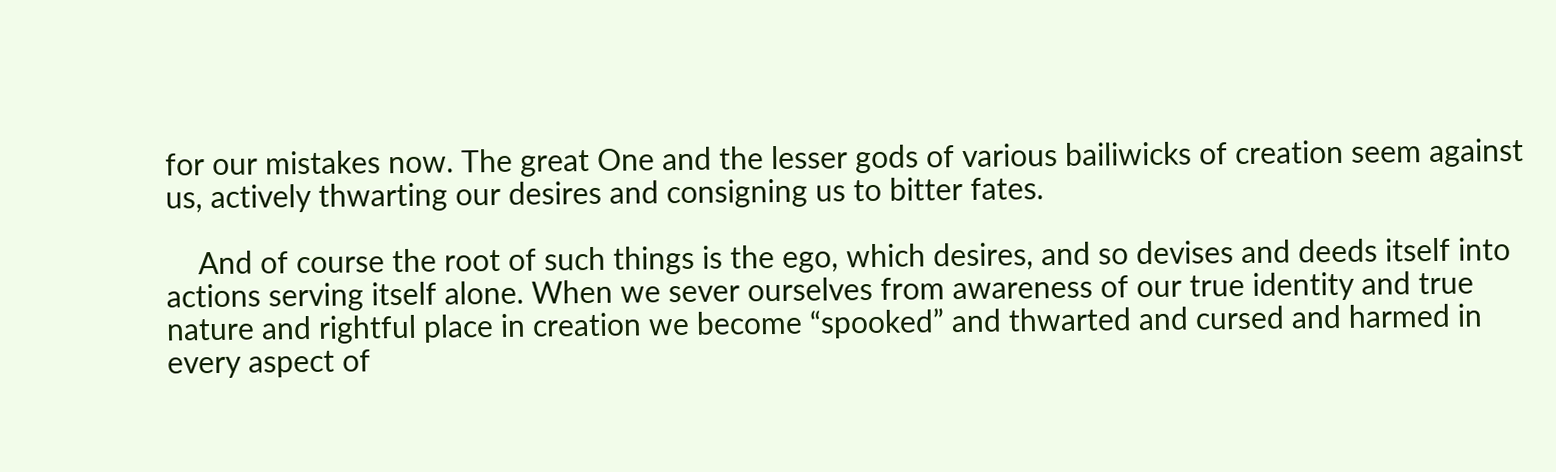for our mistakes now. The great One and the lesser gods of various bailiwicks of creation seem against us, actively thwarting our desires and consigning us to bitter fates.

    And of course the root of such things is the ego, which desires, and so devises and deeds itself into actions serving itself alone. When we sever ourselves from awareness of our true identity and true nature and rightful place in creation we become “spooked” and thwarted and cursed and harmed in every aspect of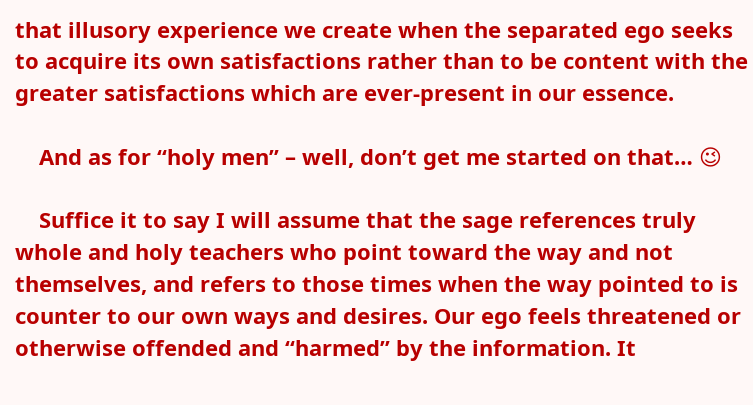that illusory experience we create when the separated ego seeks to acquire its own satisfactions rather than to be content with the greater satisfactions which are ever-present in our essence.

    And as for “holy men” – well, don’t get me started on that… 😉

    Suffice it to say I will assume that the sage references truly whole and holy teachers who point toward the way and not themselves, and refers to those times when the way pointed to is counter to our own ways and desires. Our ego feels threatened or otherwise offended and “harmed” by the information. It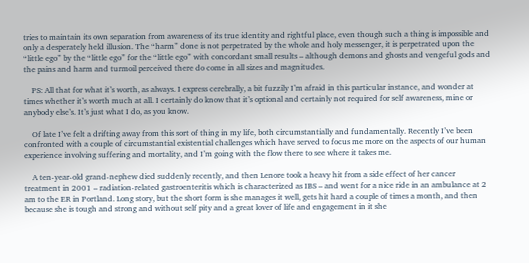tries to maintain its own separation from awareness of its true identity and rightful place, even though such a thing is impossible and only a desperately held illusion. The “harm” done is not perpetrated by the whole and holy messenger, it is perpetrated upon the “little ego” by the “little ego” for the “little ego” with concordant small results – although demons and ghosts and vengeful gods and the pains and harm and turmoil perceived there do come in all sizes and magnitudes.

    PS: All that for what it’s worth, as always. I express cerebrally, a bit fuzzily I’m afraid in this particular instance, and wonder at times whether it’s worth much at all. I certainly do know that it’s optional and certainly not required for self awareness, mine or anybody else’s. It’s just what I do, as you know.

    Of late I’ve felt a drifting away from this sort of thing in my life, both circumstantially and fundamentally. Recently I’ve been confronted with a couple of circumstantial existential challenges which have served to focus me more on the aspects of our human experience involving suffering and mortality, and I’m going with the flow there to see where it takes me.

    A ten-year-old grand-nephew died suddenly recently, and then Lenore took a heavy hit from a side effect of her cancer treatment in 2001 – radiation-related gastroenteritis which is characterized as IBS – and went for a nice ride in an ambulance at 2 am to the ER in Portland. Long story, but the short form is she manages it well, gets hit hard a couple of times a month, and then because she is tough and strong and without self pity and a great lover of life and engagement in it she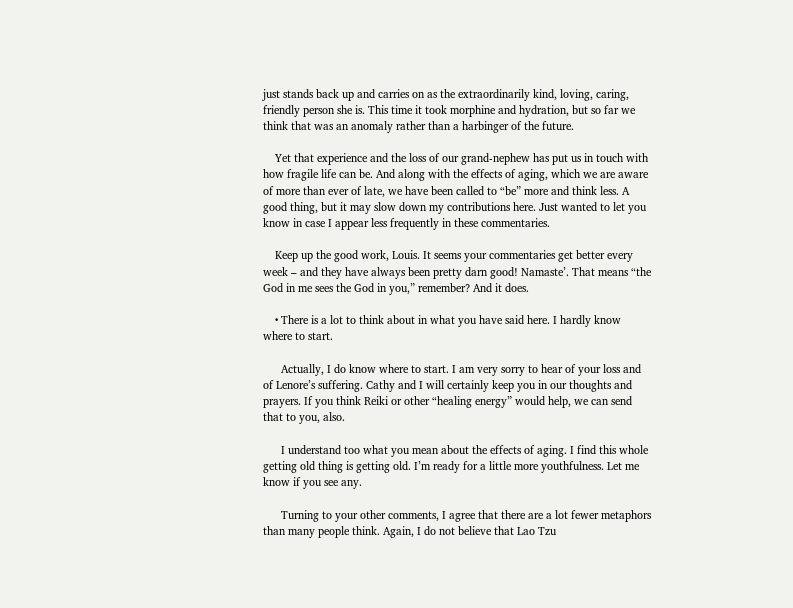just stands back up and carries on as the extraordinarily kind, loving, caring, friendly person she is. This time it took morphine and hydration, but so far we think that was an anomaly rather than a harbinger of the future.

    Yet that experience and the loss of our grand-nephew has put us in touch with how fragile life can be. And along with the effects of aging, which we are aware of more than ever of late, we have been called to “be” more and think less. A good thing, but it may slow down my contributions here. Just wanted to let you know in case I appear less frequently in these commentaries.

    Keep up the good work, Louis. It seems your commentaries get better every week – and they have always been pretty darn good! Namaste’. That means “the God in me sees the God in you,” remember? And it does.

    • There is a lot to think about in what you have said here. I hardly know where to start.

      Actually, I do know where to start. I am very sorry to hear of your loss and of Lenore’s suffering. Cathy and I will certainly keep you in our thoughts and prayers. If you think Reiki or other “healing energy” would help, we can send that to you, also.

      I understand too what you mean about the effects of aging. I find this whole getting old thing is getting old. I’m ready for a little more youthfulness. Let me know if you see any.

      Turning to your other comments, I agree that there are a lot fewer metaphors than many people think. Again, I do not believe that Lao Tzu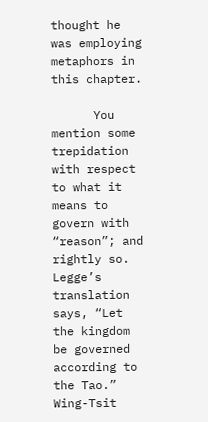thought he was employing metaphors in this chapter.

      You mention some trepidation with respect to what it means to govern with “reason”; and rightly so. Legge’s translation says, “Let the kingdom be governed according to the Tao.” Wing-Tsit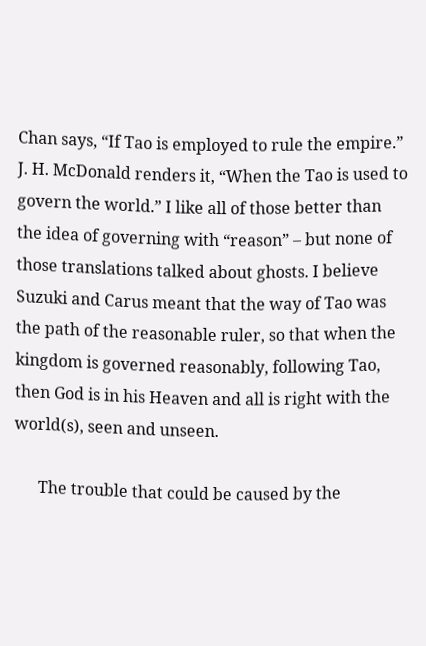Chan says, “If Tao is employed to rule the empire.” J. H. McDonald renders it, “When the Tao is used to govern the world.” I like all of those better than the idea of governing with “reason” – but none of those translations talked about ghosts. I believe Suzuki and Carus meant that the way of Tao was the path of the reasonable ruler, so that when the kingdom is governed reasonably, following Tao, then God is in his Heaven and all is right with the world(s), seen and unseen.

      The trouble that could be caused by the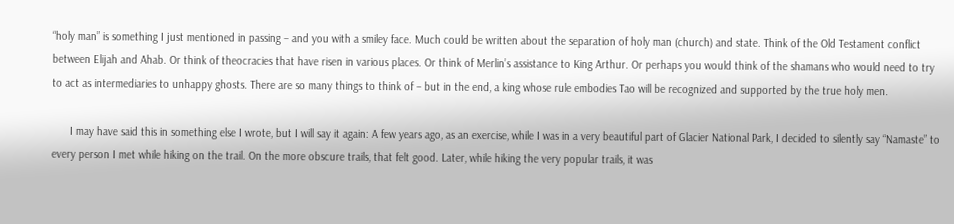“holy man” is something I just mentioned in passing – and you with a smiley face. Much could be written about the separation of holy man (church) and state. Think of the Old Testament conflict between Elijah and Ahab. Or think of theocracies that have risen in various places. Or think of Merlin’s assistance to King Arthur. Or perhaps you would think of the shamans who would need to try to act as intermediaries to unhappy ghosts. There are so many things to think of – but in the end, a king whose rule embodies Tao will be recognized and supported by the true holy men.

      I may have said this in something else I wrote, but I will say it again: A few years ago, as an exercise, while I was in a very beautiful part of Glacier National Park, I decided to silently say “Namaste” to every person I met while hiking on the trail. On the more obscure trails, that felt good. Later, while hiking the very popular trails, it was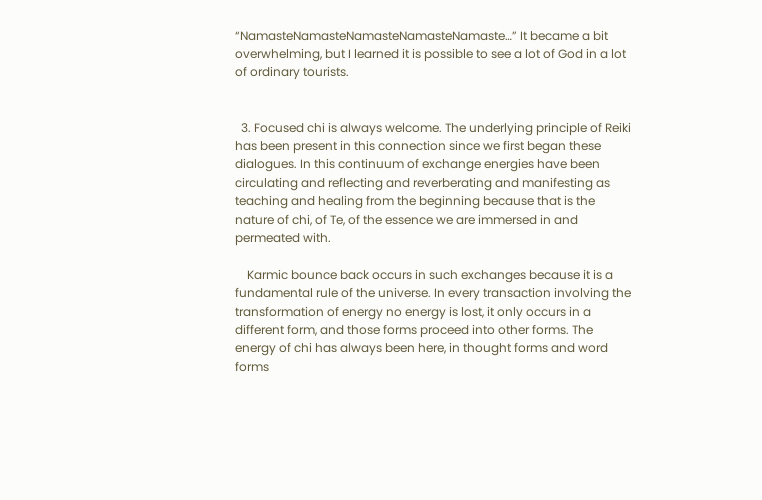“NamasteNamasteNamasteNamasteNamaste…” It became a bit overwhelming, but I learned it is possible to see a lot of God in a lot of ordinary tourists.


  3. Focused chi is always welcome. The underlying principle of Reiki has been present in this connection since we first began these dialogues. In this continuum of exchange energies have been circulating and reflecting and reverberating and manifesting as teaching and healing from the beginning because that is the nature of chi, of Te, of the essence we are immersed in and permeated with.

    Karmic bounce back occurs in such exchanges because it is a fundamental rule of the universe. In every transaction involving the transformation of energy no energy is lost, it only occurs in a different form, and those forms proceed into other forms. The energy of chi has always been here, in thought forms and word forms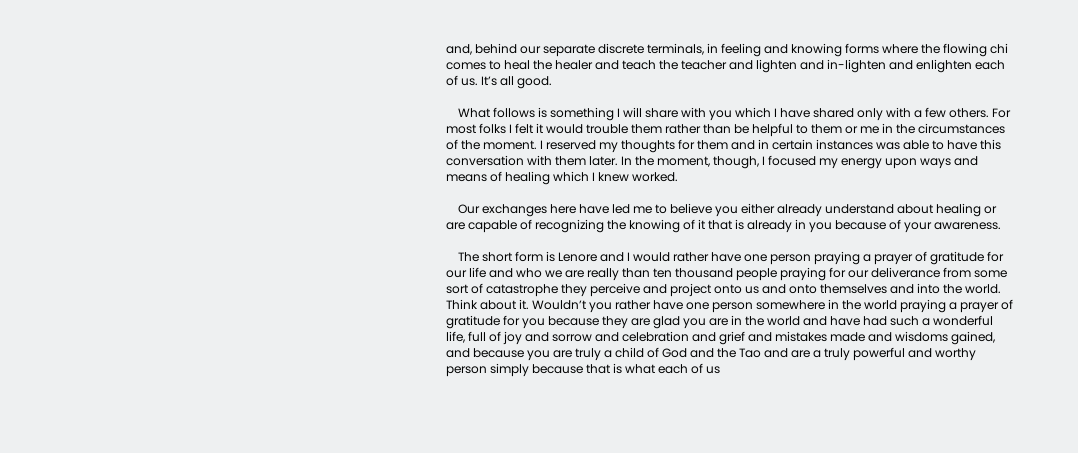and, behind our separate discrete terminals, in feeling and knowing forms where the flowing chi comes to heal the healer and teach the teacher and lighten and in-lighten and enlighten each of us. It’s all good.

    What follows is something I will share with you which I have shared only with a few others. For most folks I felt it would trouble them rather than be helpful to them or me in the circumstances of the moment. I reserved my thoughts for them and in certain instances was able to have this conversation with them later. In the moment, though, I focused my energy upon ways and means of healing which I knew worked.

    Our exchanges here have led me to believe you either already understand about healing or are capable of recognizing the knowing of it that is already in you because of your awareness.

    The short form is Lenore and I would rather have one person praying a prayer of gratitude for our life and who we are really than ten thousand people praying for our deliverance from some sort of catastrophe they perceive and project onto us and onto themselves and into the world. Think about it. Wouldn’t you rather have one person somewhere in the world praying a prayer of gratitude for you because they are glad you are in the world and have had such a wonderful life, full of joy and sorrow and celebration and grief and mistakes made and wisdoms gained, and because you are truly a child of God and the Tao and are a truly powerful and worthy person simply because that is what each of us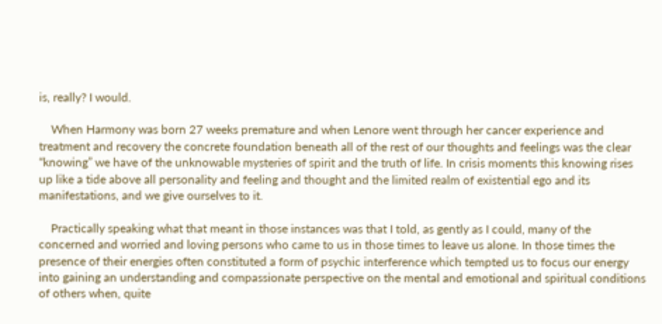is, really? I would.

    When Harmony was born 27 weeks premature and when Lenore went through her cancer experience and treatment and recovery the concrete foundation beneath all of the rest of our thoughts and feelings was the clear “knowing” we have of the unknowable mysteries of spirit and the truth of life. In crisis moments this knowing rises up like a tide above all personality and feeling and thought and the limited realm of existential ego and its manifestations, and we give ourselves to it.

    Practically speaking what that meant in those instances was that I told, as gently as I could, many of the concerned and worried and loving persons who came to us in those times to leave us alone. In those times the presence of their energies often constituted a form of psychic interference which tempted us to focus our energy into gaining an understanding and compassionate perspective on the mental and emotional and spiritual conditions of others when, quite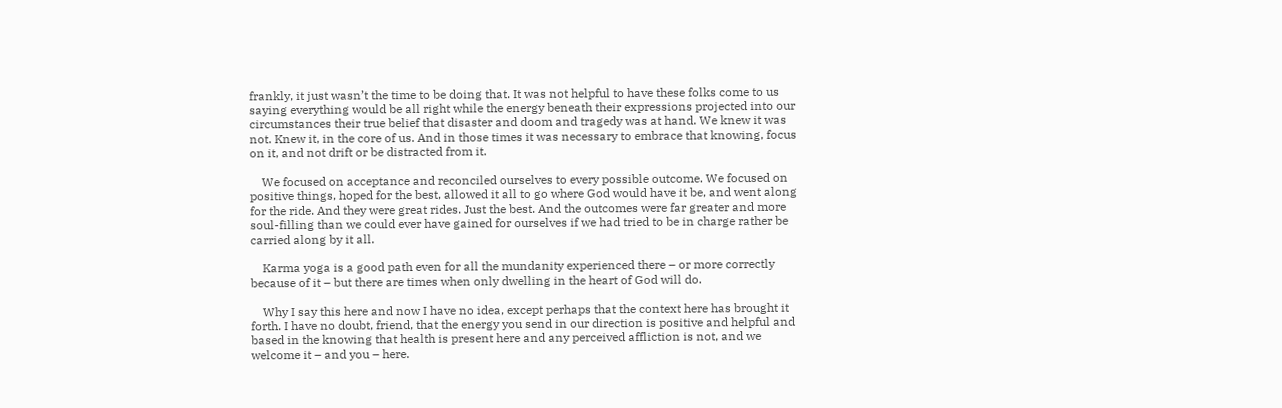frankly, it just wasn’t the time to be doing that. It was not helpful to have these folks come to us saying everything would be all right while the energy beneath their expressions projected into our circumstances their true belief that disaster and doom and tragedy was at hand. We knew it was not. Knew it, in the core of us. And in those times it was necessary to embrace that knowing, focus on it, and not drift or be distracted from it.

    We focused on acceptance and reconciled ourselves to every possible outcome. We focused on positive things, hoped for the best, allowed it all to go where God would have it be, and went along for the ride. And they were great rides. Just the best. And the outcomes were far greater and more soul-filling than we could ever have gained for ourselves if we had tried to be in charge rather be carried along by it all.

    Karma yoga is a good path even for all the mundanity experienced there – or more correctly because of it – but there are times when only dwelling in the heart of God will do.

    Why I say this here and now I have no idea, except perhaps that the context here has brought it forth. I have no doubt, friend, that the energy you send in our direction is positive and helpful and based in the knowing that health is present here and any perceived affliction is not, and we welcome it – and you – here.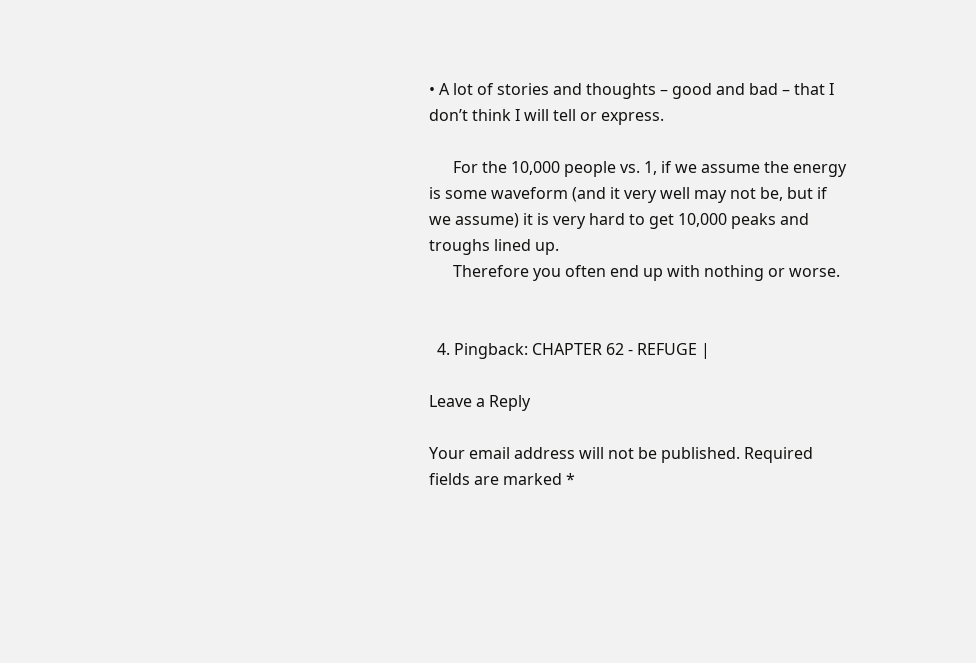• A lot of stories and thoughts – good and bad – that I don’t think I will tell or express.

      For the 10,000 people vs. 1, if we assume the energy is some waveform (and it very well may not be, but if we assume) it is very hard to get 10,000 peaks and troughs lined up.
      Therefore you often end up with nothing or worse.


  4. Pingback: CHAPTER 62 - REFUGE |

Leave a Reply

Your email address will not be published. Required fields are marked *